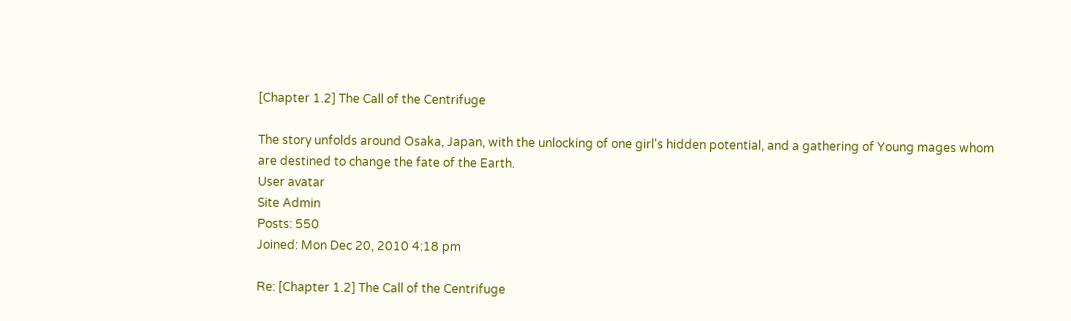[Chapter 1.2] The Call of the Centrifuge

The story unfolds around Osaka, Japan, with the unlocking of one girl's hidden potential, and a gathering of Young mages whom are destined to change the fate of the Earth.
User avatar
Site Admin
Posts: 550
Joined: Mon Dec 20, 2010 4:18 pm

Re: [Chapter 1.2] The Call of the Centrifuge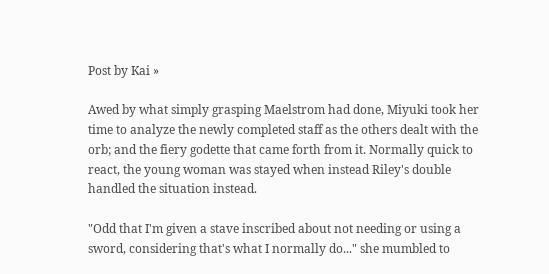Post by Kai »

Awed by what simply grasping Maelstrom had done, Miyuki took her time to analyze the newly completed staff as the others dealt with the orb; and the fiery godette that came forth from it. Normally quick to react, the young woman was stayed when instead Riley's double handled the situation instead.

"Odd that I'm given a stave inscribed about not needing or using a sword, considering that's what I normally do..." she mumbled to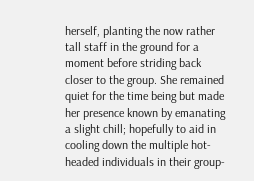herself, planting the now rather tall staff in the ground for a moment before striding back closer to the group. She remained quiet for the time being but made her presence known by emanating a slight chill; hopefully to aid in cooling down the multiple hot-headed individuals in their group-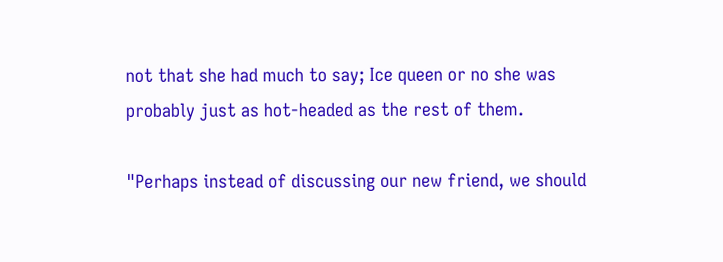not that she had much to say; Ice queen or no she was probably just as hot-headed as the rest of them.

"Perhaps instead of discussing our new friend, we should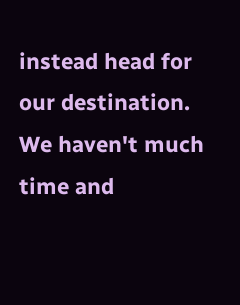instead head for our destination. We haven't much time and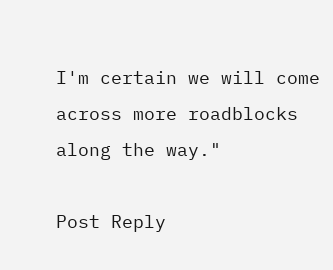I'm certain we will come across more roadblocks along the way."

Post Reply